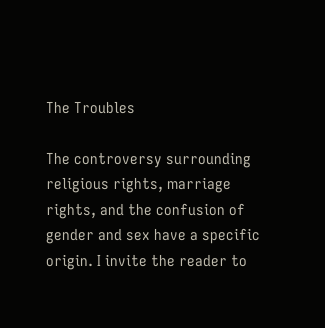The Troubles

The controversy surrounding religious rights, marriage rights, and the confusion of gender and sex have a specific origin. I invite the reader to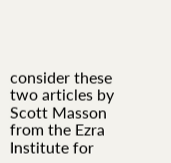consider these two articles by Scott Masson from the Ezra Institute for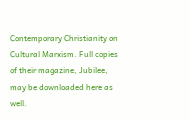Contemporary Christianity on Cultural Marxism. Full copies of their magazine, Jubilee, may be downloaded here as well.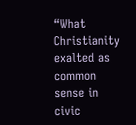“What Christianity exalted as common sense in civic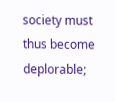society must thus become deplorable;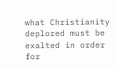what Christianity deplored must be exalted in order for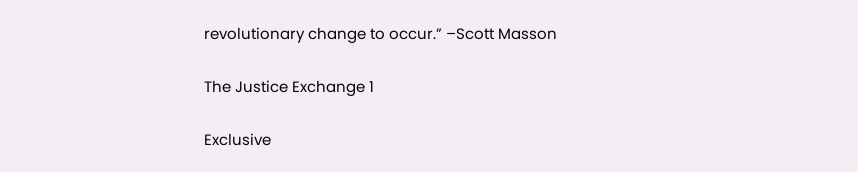revolutionary change to occur.” –Scott Masson

The Justice Exchange 1

Exclusive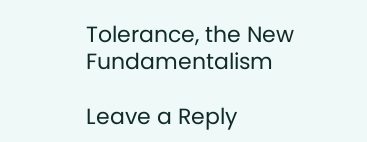Tolerance, the New Fundamentalism

Leave a Reply